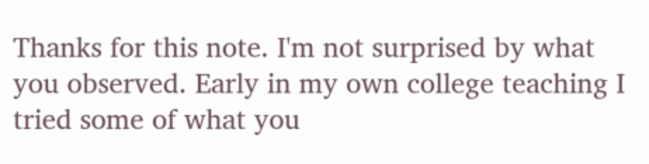Thanks for this note. I'm not surprised by what you observed. Early in my own college teaching I tried some of what you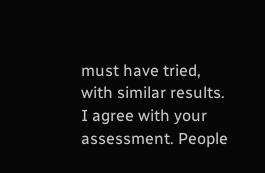must have tried, with similar results. I agree with your assessment. People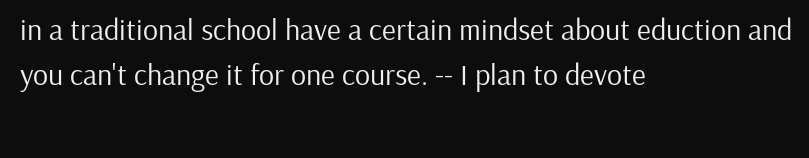in a traditional school have a certain mindset about eduction and you can't change it for one course. -- I plan to devote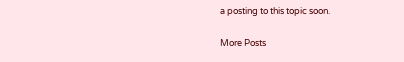a posting to this topic soon.

More Posts